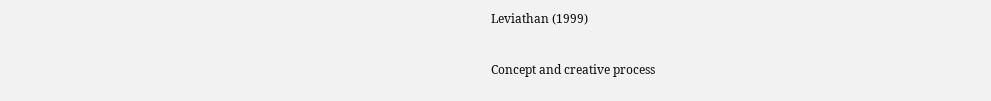Leviathan (1999)

Concept and creative process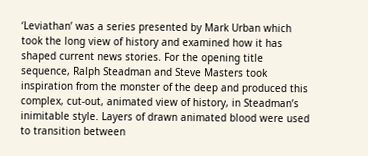‘Leviathan’ was a series presented by Mark Urban which took the long view of history and examined how it has shaped current news stories. For the opening title sequence, Ralph Steadman and Steve Masters took inspiration from the monster of the deep and produced this complex, cut-out, animated view of history, in Steadman’s inimitable style. Layers of drawn animated blood were used to transition between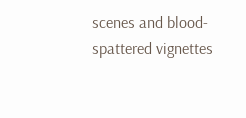scenes and blood-spattered vignettes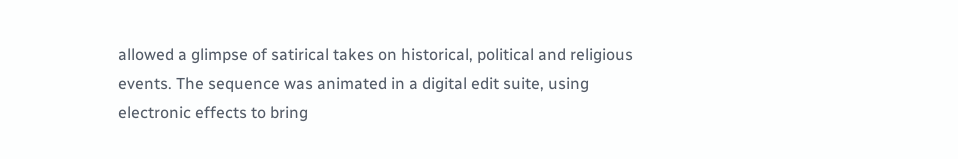allowed a glimpse of satirical takes on historical, political and religious events. The sequence was animated in a digital edit suite, using electronic effects to bring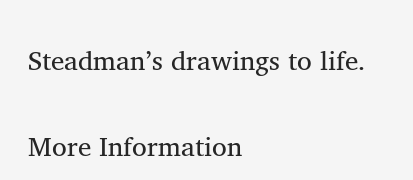Steadman’s drawings to life.

More Information